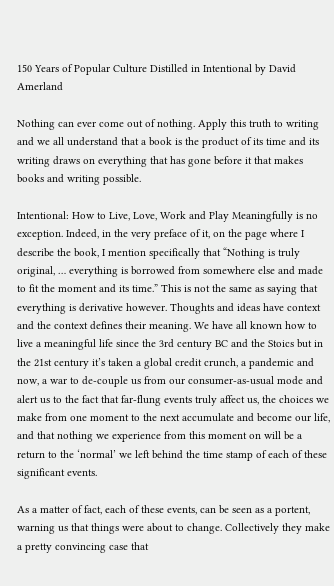150 Years of Popular Culture Distilled in Intentional by David Amerland

Nothing can ever come out of nothing. Apply this truth to writing and we all understand that a book is the product of its time and its writing draws on everything that has gone before it that makes books and writing possible.

Intentional: How to Live, Love, Work and Play Meaningfully is no exception. Indeed, in the very preface of it, on the page where I describe the book, I mention specifically that “Nothing is truly original, … everything is borrowed from somewhere else and made to fit the moment and its time.” This is not the same as saying that everything is derivative however. Thoughts and ideas have context and the context defines their meaning. We have all known how to live a meaningful life since the 3rd century BC and the Stoics but in the 21st century it’s taken a global credit crunch, a pandemic and now, a war to de-couple us from our consumer-as-usual mode and alert us to the fact that far-flung events truly affect us, the choices we make from one moment to the next accumulate and become our life, and that nothing we experience from this moment on will be a return to the ‘normal’ we left behind the time stamp of each of these significant events.

As a matter of fact, each of these events, can be seen as a portent, warning us that things were about to change. Collectively they make a pretty convincing case that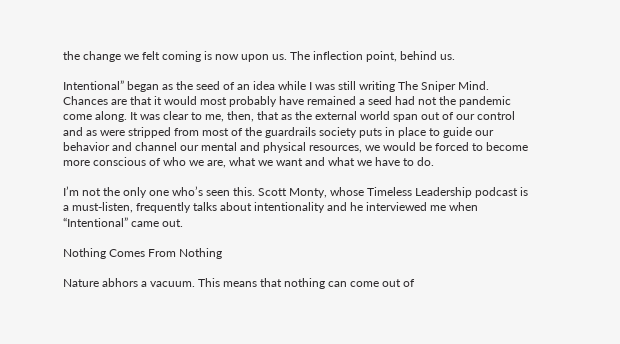the change we felt coming is now upon us. The inflection point, behind us.

Intentional” began as the seed of an idea while I was still writing The Sniper Mind. Chances are that it would most probably have remained a seed had not the pandemic come along. It was clear to me, then, that as the external world span out of our control and as were stripped from most of the guardrails society puts in place to guide our behavior and channel our mental and physical resources, we would be forced to become more conscious of who we are, what we want and what we have to do.

I’m not the only one who’s seen this. Scott Monty, whose Timeless Leadership podcast is a must-listen, frequently talks about intentionality and he interviewed me when “Intentional” came out.

Nothing Comes From Nothing

Nature abhors a vacuum. This means that nothing can come out of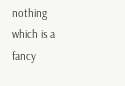nothing which is a fancy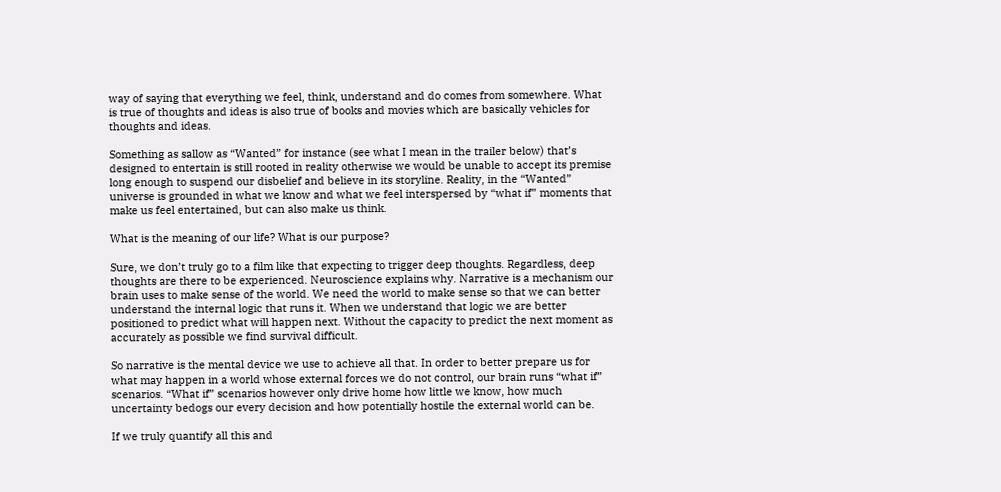way of saying that everything we feel, think, understand and do comes from somewhere. What is true of thoughts and ideas is also true of books and movies which are basically vehicles for thoughts and ideas.

Something as sallow as “Wanted” for instance (see what I mean in the trailer below) that’s designed to entertain is still rooted in reality otherwise we would be unable to accept its premise long enough to suspend our disbelief and believe in its storyline. Reality, in the “Wanted” universe is grounded in what we know and what we feel interspersed by “what if” moments that make us feel entertained, but can also make us think.

What is the meaning of our life? What is our purpose?

Sure, we don’t truly go to a film like that expecting to trigger deep thoughts. Regardless, deep thoughts are there to be experienced. Neuroscience explains why. Narrative is a mechanism our brain uses to make sense of the world. We need the world to make sense so that we can better understand the internal logic that runs it. When we understand that logic we are better positioned to predict what will happen next. Without the capacity to predict the next moment as accurately as possible we find survival difficult.

So narrative is the mental device we use to achieve all that. In order to better prepare us for what may happen in a world whose external forces we do not control, our brain runs “what if” scenarios. “What if” scenarios however only drive home how little we know, how much uncertainty bedogs our every decision and how potentially hostile the external world can be.

If we truly quantify all this and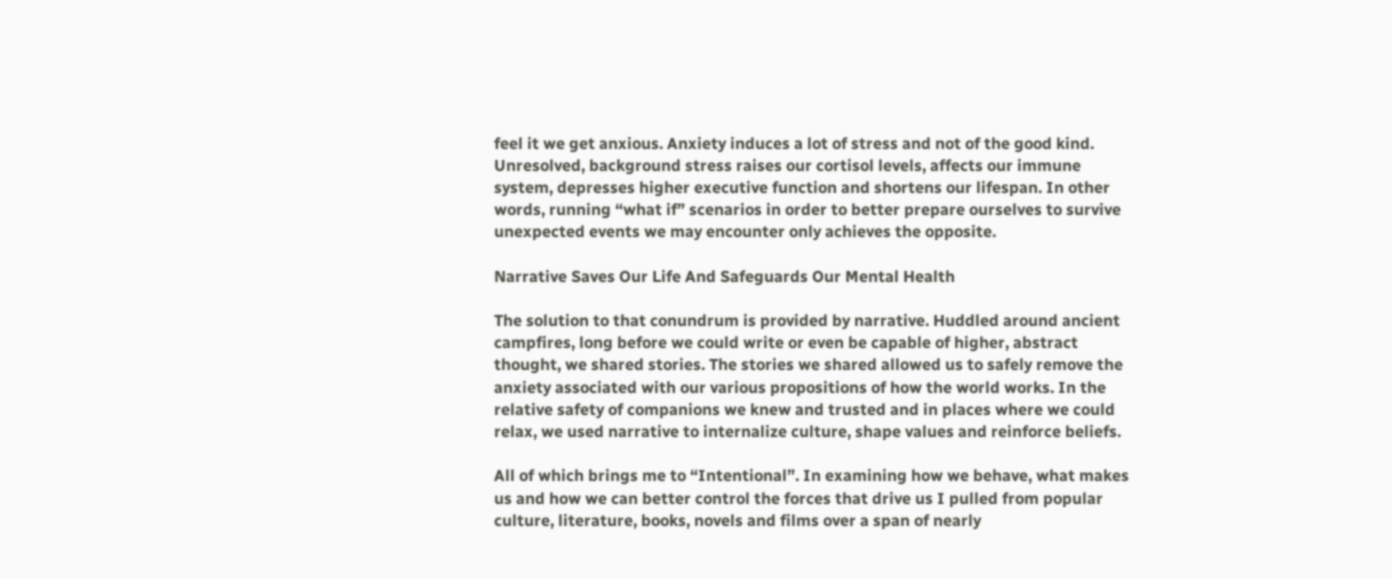feel it we get anxious. Anxiety induces a lot of stress and not of the good kind. Unresolved, background stress raises our cortisol levels, affects our immune system, depresses higher executive function and shortens our lifespan. In other words, running “what if” scenarios in order to better prepare ourselves to survive unexpected events we may encounter only achieves the opposite.

Narrative Saves Our Life And Safeguards Our Mental Health

The solution to that conundrum is provided by narrative. Huddled around ancient campfires, long before we could write or even be capable of higher, abstract thought, we shared stories. The stories we shared allowed us to safely remove the anxiety associated with our various propositions of how the world works. In the relative safety of companions we knew and trusted and in places where we could relax, we used narrative to internalize culture, shape values and reinforce beliefs.

All of which brings me to “Intentional”. In examining how we behave, what makes us and how we can better control the forces that drive us I pulled from popular culture, literature, books, novels and films over a span of nearly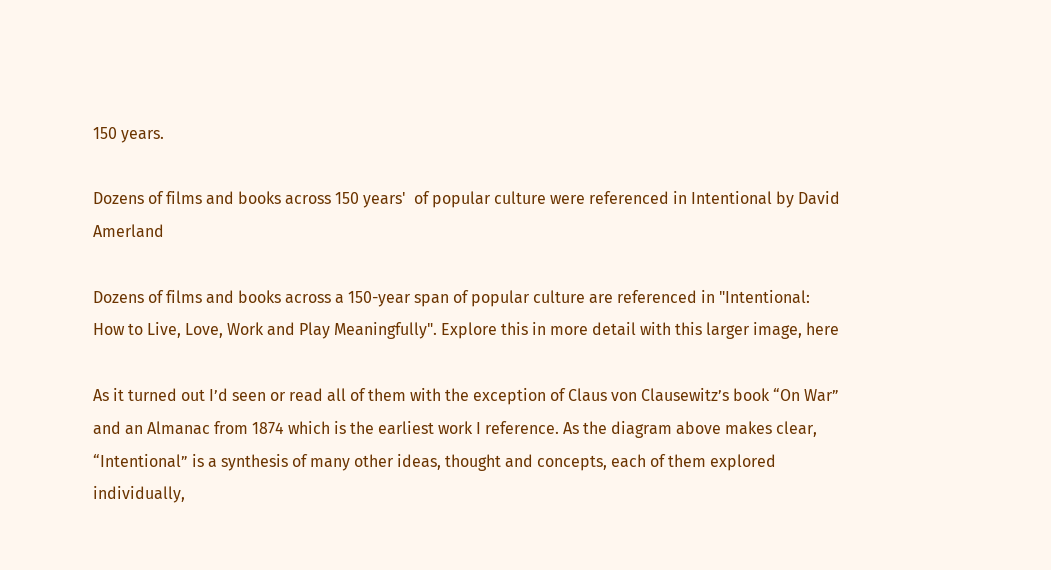150 years.

Dozens of films and books across 150 years'  of popular culture were referenced in Intentional by David Amerland

Dozens of films and books across a 150-year span of popular culture are referenced in "Intentional: How to Live, Love, Work and Play Meaningfully". Explore this in more detail with this larger image, here

As it turned out I’d seen or read all of them with the exception of Claus von Clausewitz’s book “On War” and an Almanac from 1874 which is the earliest work I reference. As the diagram above makes clear, “Intentional” is a synthesis of many other ideas, thought and concepts, each of them explored individually,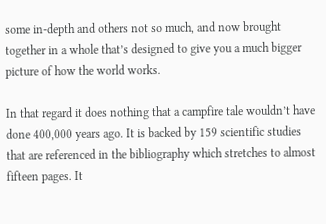some in-depth and others not so much, and now brought together in a whole that’s designed to give you a much bigger picture of how the world works.

In that regard it does nothing that a campfire tale wouldn’t have done 400,000 years ago. It is backed by 159 scientific studies that are referenced in the bibliography which stretches to almost fifteen pages. It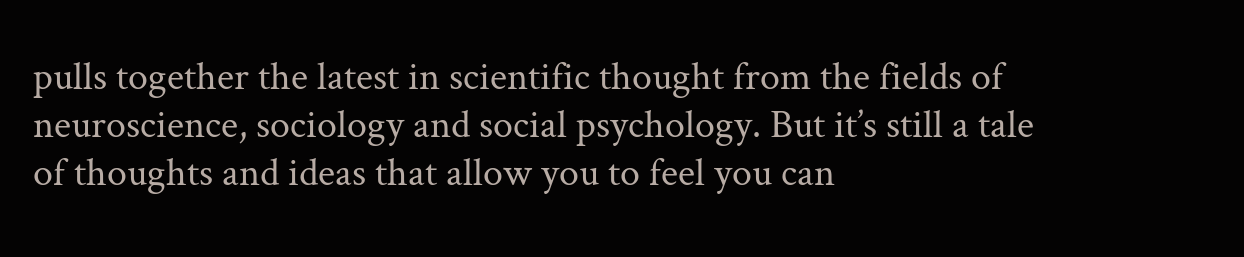pulls together the latest in scientific thought from the fields of neuroscience, sociology and social psychology. But it’s still a tale of thoughts and ideas that allow you to feel you can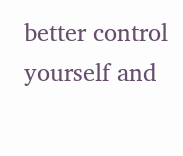better control yourself and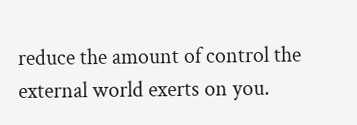reduce the amount of control the external world exerts on you.